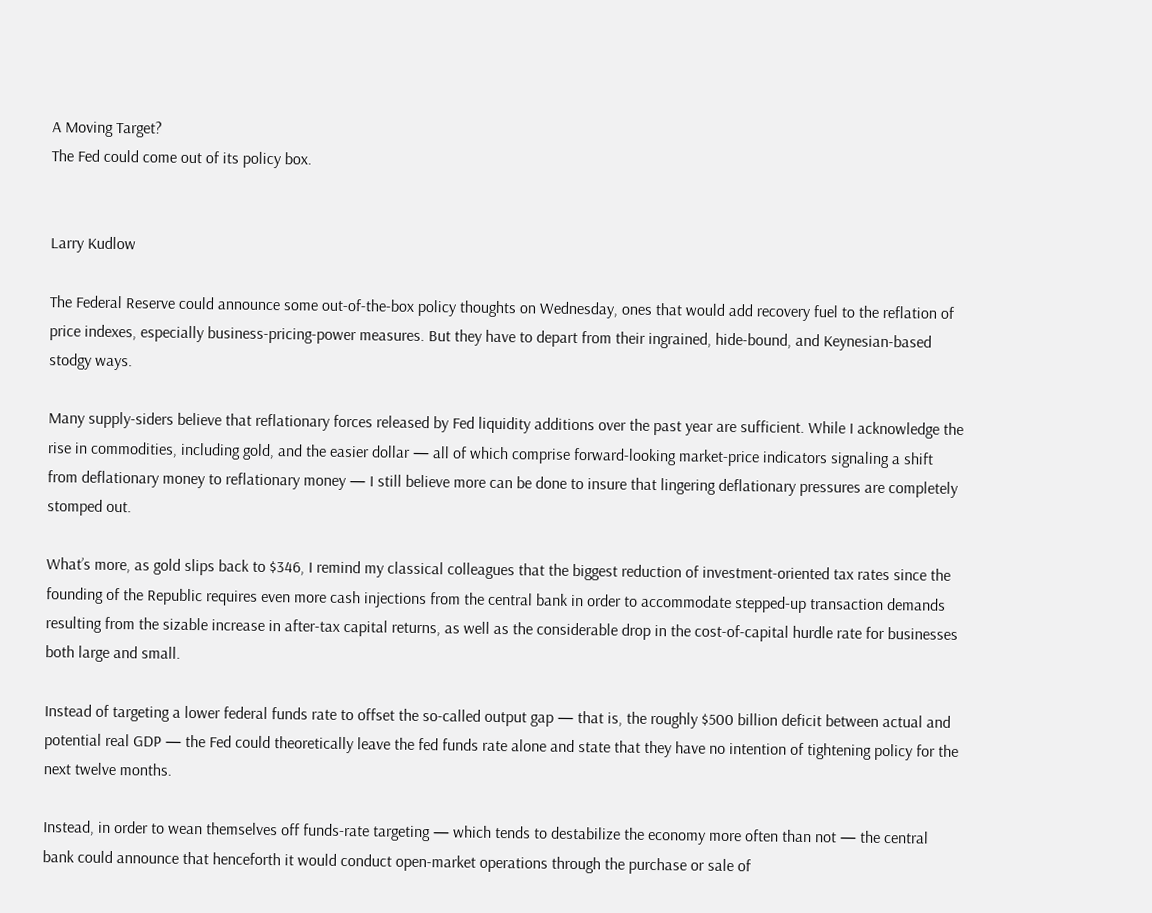A Moving Target?
The Fed could come out of its policy box.


Larry Kudlow

The Federal Reserve could announce some out-of-the-box policy thoughts on Wednesday, ones that would add recovery fuel to the reflation of price indexes, especially business-pricing-power measures. But they have to depart from their ingrained, hide-bound, and Keynesian-based stodgy ways.

Many supply-siders believe that reflationary forces released by Fed liquidity additions over the past year are sufficient. While I acknowledge the rise in commodities, including gold, and the easier dollar — all of which comprise forward-looking market-price indicators signaling a shift from deflationary money to reflationary money — I still believe more can be done to insure that lingering deflationary pressures are completely stomped out.

What’s more, as gold slips back to $346, I remind my classical colleagues that the biggest reduction of investment-oriented tax rates since the founding of the Republic requires even more cash injections from the central bank in order to accommodate stepped-up transaction demands resulting from the sizable increase in after-tax capital returns, as well as the considerable drop in the cost-of-capital hurdle rate for businesses both large and small.

Instead of targeting a lower federal funds rate to offset the so-called output gap — that is, the roughly $500 billion deficit between actual and potential real GDP — the Fed could theoretically leave the fed funds rate alone and state that they have no intention of tightening policy for the next twelve months.

Instead, in order to wean themselves off funds-rate targeting — which tends to destabilize the economy more often than not — the central bank could announce that henceforth it would conduct open-market operations through the purchase or sale of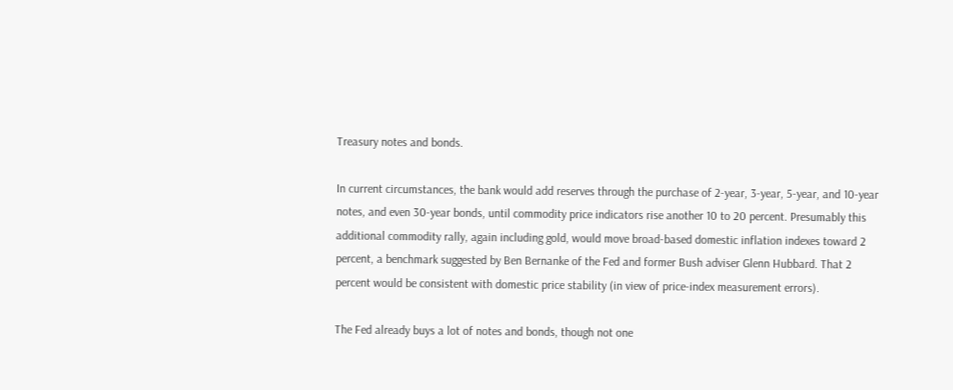Treasury notes and bonds.

In current circumstances, the bank would add reserves through the purchase of 2-year, 3-year, 5-year, and 10-year notes, and even 30-year bonds, until commodity price indicators rise another 10 to 20 percent. Presumably this additional commodity rally, again including gold, would move broad-based domestic inflation indexes toward 2 percent, a benchmark suggested by Ben Bernanke of the Fed and former Bush adviser Glenn Hubbard. That 2 percent would be consistent with domestic price stability (in view of price-index measurement errors).

The Fed already buys a lot of notes and bonds, though not one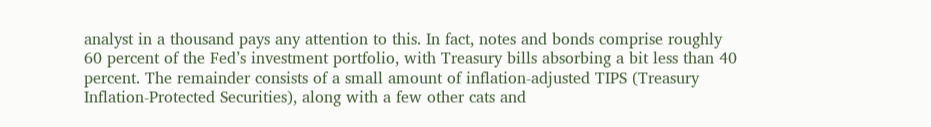analyst in a thousand pays any attention to this. In fact, notes and bonds comprise roughly 60 percent of the Fed’s investment portfolio, with Treasury bills absorbing a bit less than 40 percent. The remainder consists of a small amount of inflation-adjusted TIPS (Treasury Inflation-Protected Securities), along with a few other cats and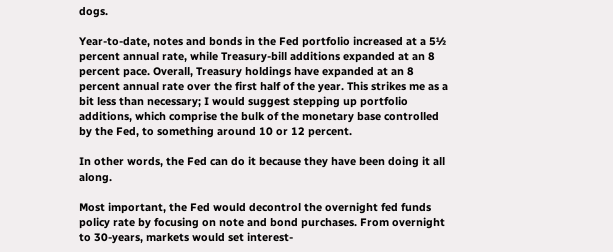dogs.

Year-to-date, notes and bonds in the Fed portfolio increased at a 5½ percent annual rate, while Treasury-bill additions expanded at an 8 percent pace. Overall, Treasury holdings have expanded at an 8 percent annual rate over the first half of the year. This strikes me as a bit less than necessary; I would suggest stepping up portfolio additions, which comprise the bulk of the monetary base controlled by the Fed, to something around 10 or 12 percent.

In other words, the Fed can do it because they have been doing it all along.

Most important, the Fed would decontrol the overnight fed funds policy rate by focusing on note and bond purchases. From overnight to 30-years, markets would set interest-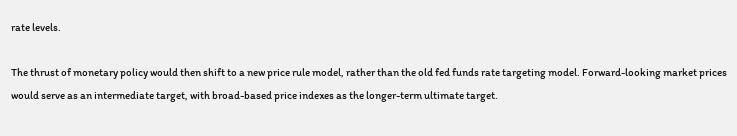rate levels.

The thrust of monetary policy would then shift to a new price rule model, rather than the old fed funds rate targeting model. Forward-looking market prices would serve as an intermediate target, with broad-based price indexes as the longer-term ultimate target.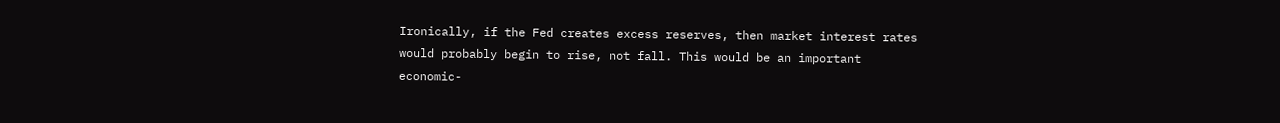Ironically, if the Fed creates excess reserves, then market interest rates would probably begin to rise, not fall. This would be an important economic-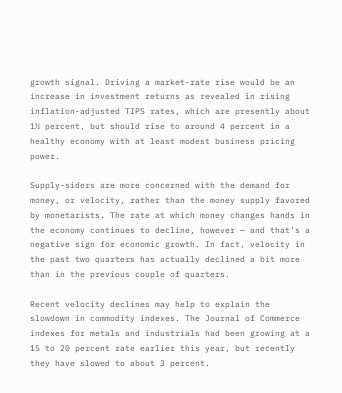growth signal. Driving a market-rate rise would be an increase in investment returns as revealed in rising inflation-adjusted TIPS rates, which are presently about 1½ percent, but should rise to around 4 percent in a healthy economy with at least modest business pricing power.

Supply-siders are more concerned with the demand for money, or velocity, rather than the money supply favored by monetarists. The rate at which money changes hands in the economy continues to decline, however — and that’s a negative sign for economic growth. In fact, velocity in the past two quarters has actually declined a bit more than in the previous couple of quarters.

Recent velocity declines may help to explain the slowdown in commodity indexes. The Journal of Commerce indexes for metals and industrials had been growing at a 15 to 20 percent rate earlier this year, but recently they have slowed to about 3 percent.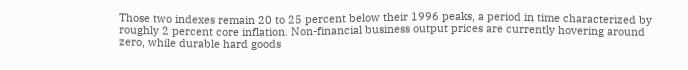Those two indexes remain 20 to 25 percent below their 1996 peaks, a period in time characterized by roughly 2 percent core inflation. Non-financial business output prices are currently hovering around zero, while durable hard goods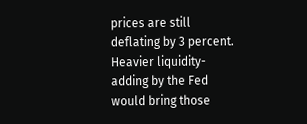prices are still deflating by 3 percent. Heavier liquidity-adding by the Fed would bring those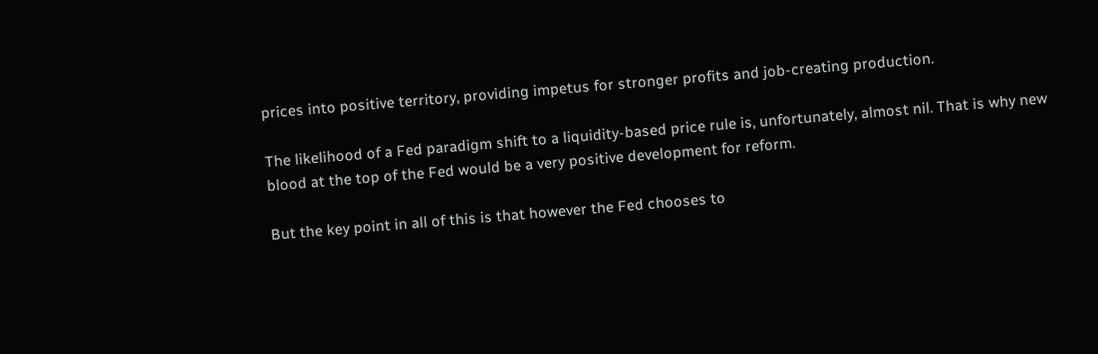prices into positive territory, providing impetus for stronger profits and job-creating production.

The likelihood of a Fed paradigm shift to a liquidity-based price rule is, unfortunately, almost nil. That is why new blood at the top of the Fed would be a very positive development for reform.

But the key point in all of this is that however the Fed chooses to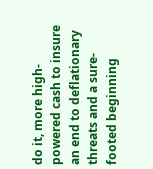do it, more high-powered cash to insure an end to deflationary threats and a sure-footed beginning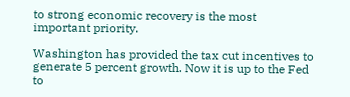to strong economic recovery is the most important priority.

Washington has provided the tax cut incentives to generate 5 percent growth. Now it is up to the Fed to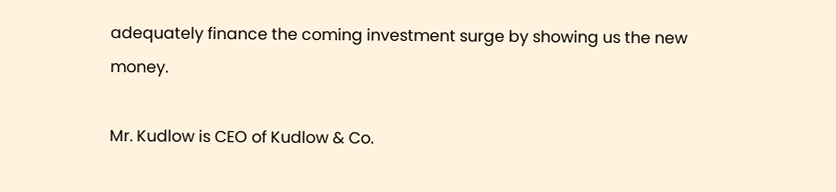adequately finance the coming investment surge by showing us the new money.

Mr. Kudlow is CEO of Kudlow & Co.